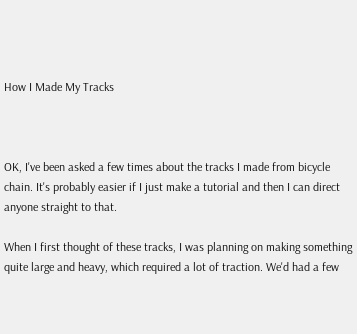How I Made My Tracks



OK, I've been asked a few times about the tracks I made from bicycle chain. It's probably easier if I just make a tutorial and then I can direct anyone straight to that.

When I first thought of these tracks, I was planning on making something quite large and heavy, which required a lot of traction. We'd had a few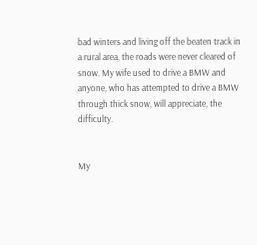bad winters and living off the beaten track in a rural area, the roads were never cleared of snow. My wife used to drive a BMW and anyone, who has attempted to drive a BMW through thick snow, will appreciate, the difficulty.


My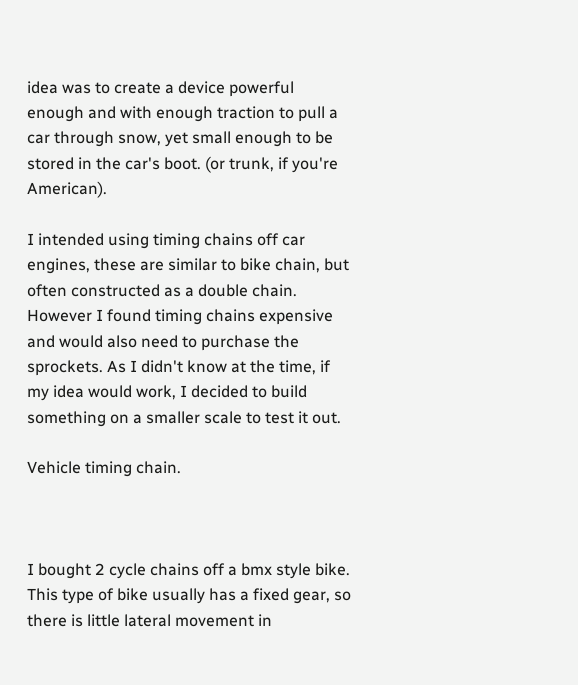idea was to create a device powerful enough and with enough traction to pull a car through snow, yet small enough to be stored in the car's boot. (or trunk, if you're American).

I intended using timing chains off car engines, these are similar to bike chain, but often constructed as a double chain. However I found timing chains expensive and would also need to purchase the sprockets. As I didn't know at the time, if my idea would work, I decided to build something on a smaller scale to test it out.

Vehicle timing chain.



I bought 2 cycle chains off a bmx style bike. This type of bike usually has a fixed gear, so there is little lateral movement in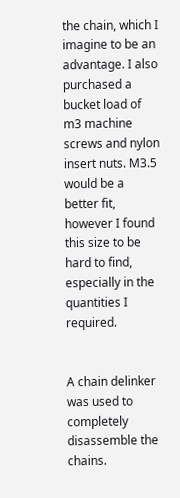the chain, which I imagine to be an advantage. I also purchased a bucket load of m3 machine screws and nylon insert nuts. M3.5 would be a better fit, however I found this size to be hard to find, especially in the quantities I required.


A chain delinker was used to completely disassemble the chains.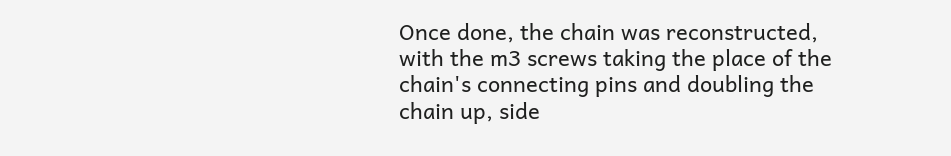Once done, the chain was reconstructed, with the m3 screws taking the place of the chain's connecting pins and doubling the chain up, side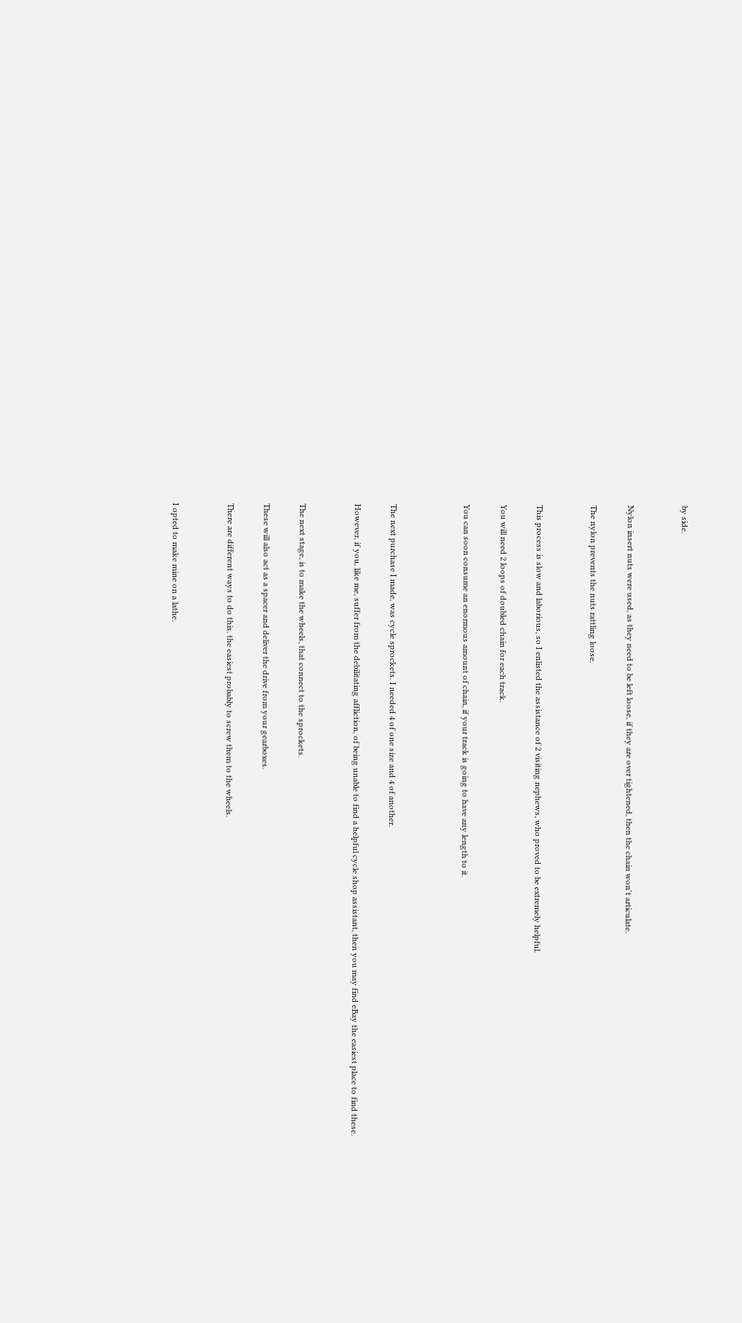by side.


Nylon insert nuts were used, as they need to be left loose, if they are over tightened, then the chain won't articulate.

The nylon prevents the nuts rattling loose.


This process is slow and laborious, so I enlisted the assistance of 2 visiting nephews, who proved to be extremely helpful.

You will need 2 loops of doubled chain for each track.

You can soon consume an enormous amount of chain, if your track is going to have any length to it.



The next purchase I made, was cycle sprockets. I needed 4 of one size and 4 of another.

However, if you, like me, suffer from the debilitating affliction, of being unable to find a helpful cycle shop assistant, then you may find eBay the easiest place to find these.


The next stage, is to make the wheels, that connect to the sprockets.

These will also act as a spacer and deliver the drive from your gearboxes.

There are different ways to do this, the easiest probably to screw them to the wheels.


I opted to make mine on a lathe.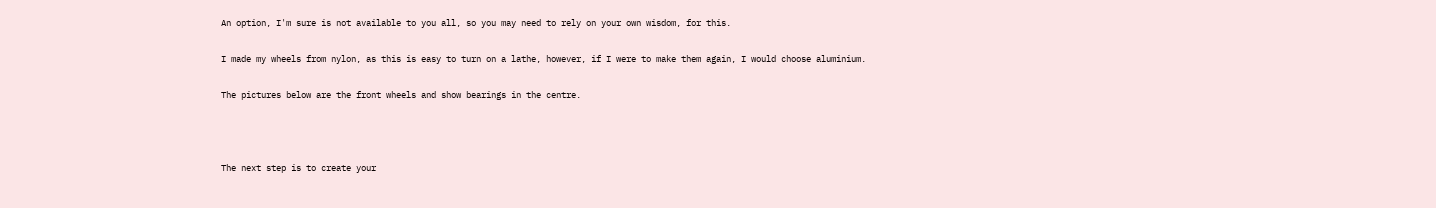An option, I'm sure is not available to you all, so you may need to rely on your own wisdom, for this.

I made my wheels from nylon, as this is easy to turn on a lathe, however, if I were to make them again, I would choose aluminium.

The pictures below are the front wheels and show bearings in the centre.



The next step is to create your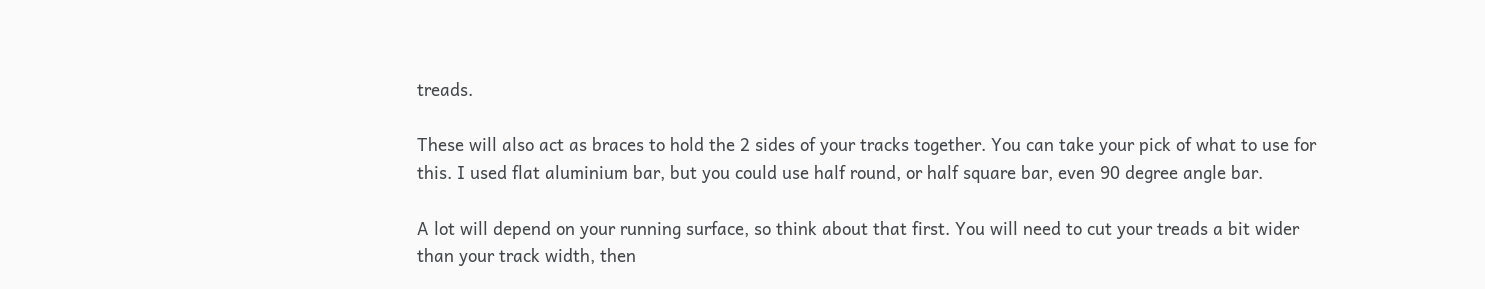treads.

These will also act as braces to hold the 2 sides of your tracks together. You can take your pick of what to use for this. I used flat aluminium bar, but you could use half round, or half square bar, even 90 degree angle bar.

A lot will depend on your running surface, so think about that first. You will need to cut your treads a bit wider than your track width, then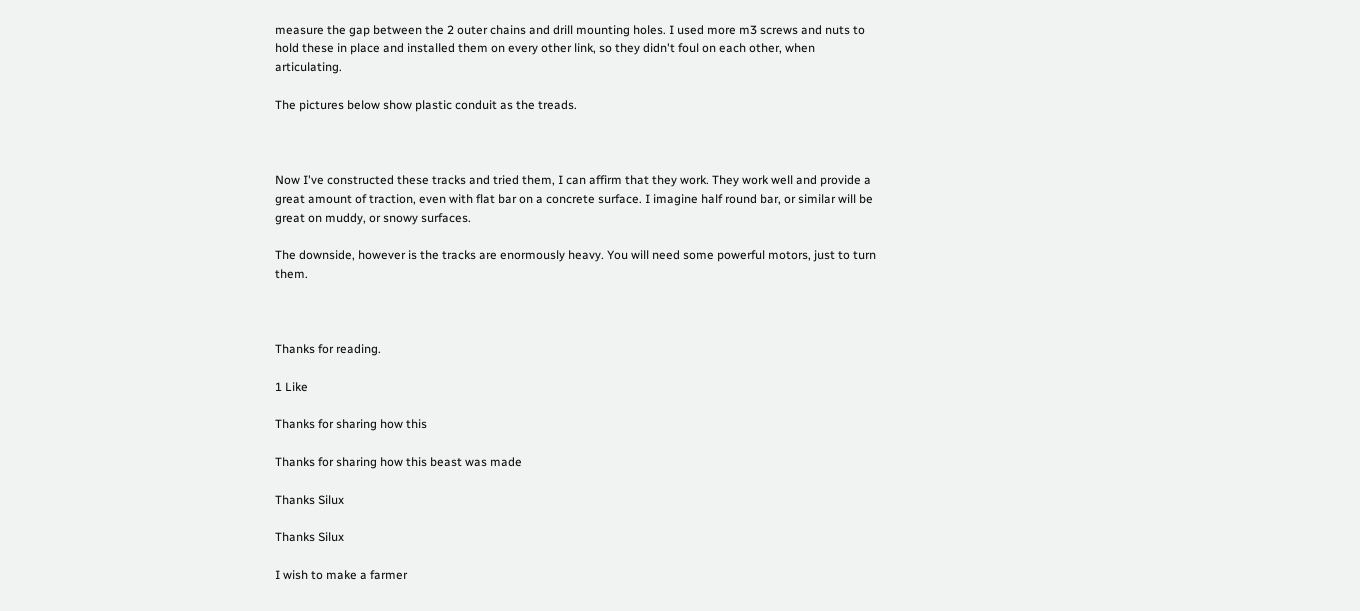measure the gap between the 2 outer chains and drill mounting holes. I used more m3 screws and nuts to hold these in place and installed them on every other link, so they didn't foul on each other, when articulating.

The pictures below show plastic conduit as the treads.



Now I've constructed these tracks and tried them, I can affirm that they work. They work well and provide a great amount of traction, even with flat bar on a concrete surface. I imagine half round bar, or similar will be great on muddy, or snowy surfaces.

The downside, however is the tracks are enormously heavy. You will need some powerful motors, just to turn them.



Thanks for reading.

1 Like

Thanks for sharing how this

Thanks for sharing how this beast was made

Thanks Silux

Thanks Silux

I wish to make a farmer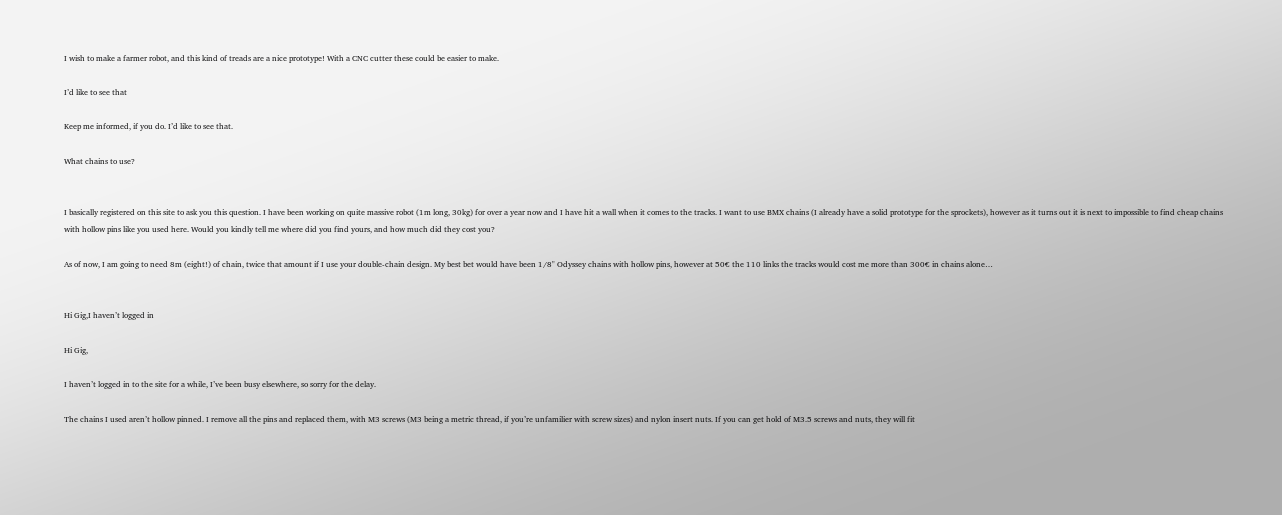I wish to make a farmer robot, and this kind of treads are a nice prototype! With a CNC cutter these could be easier to make.

I’d like to see that

Keep me informed, if you do. I’d like to see that.

What chains to use?


I basically registered on this site to ask you this question. I have been working on quite massive robot (1m long, 30kg) for over a year now and I have hit a wall when it comes to the tracks. I want to use BMX chains (I already have a solid prototype for the sprockets), however as it turns out it is next to impossible to find cheap chains with hollow pins like you used here. Would you kindly tell me where did you find yours, and how much did they cost you?

As of now, I am going to need 8m (eight!) of chain, twice that amount if I use your double-chain design. My best bet would have been 1/8" Odyssey chains with hollow pins, however at 50€ the 110 links the tracks would cost me more than 300€ in chains alone…


Hi Gig,I haven’t logged in

Hi Gig,

I haven’t logged in to the site for a while, I’ve been busy elsewhere, so sorry for the delay.

The chains I used aren’t hollow pinned. I remove all the pins and replaced them, with M3 screws (M3 being a metric thread, if you’re unfamilier with screw sizes) and nylon insert nuts. If you can get hold of M3.5 screws and nuts, they will fit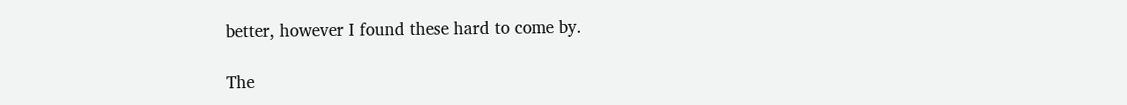better, however I found these hard to come by.

The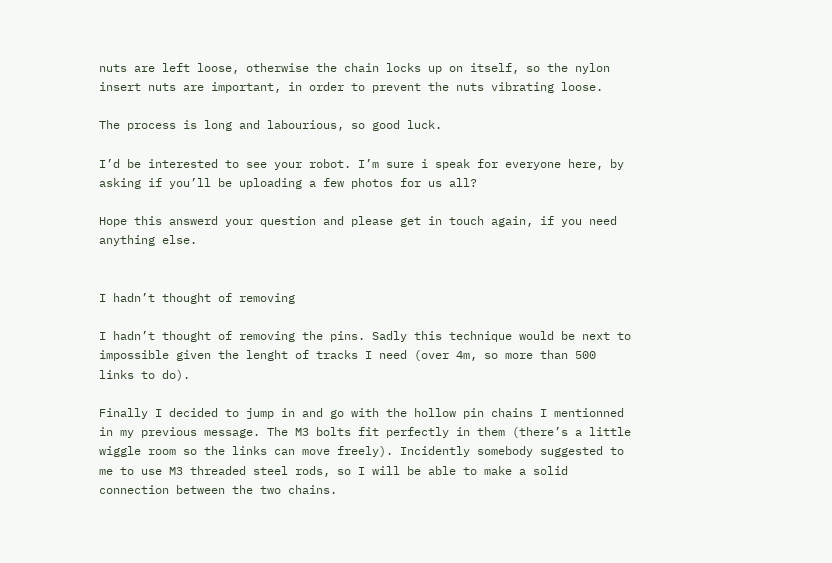nuts are left loose, otherwise the chain locks up on itself, so the nylon insert nuts are important, in order to prevent the nuts vibrating loose.

The process is long and labourious, so good luck.

I’d be interested to see your robot. I’m sure i speak for everyone here, by asking if you’ll be uploading a few photos for us all?

Hope this answerd your question and please get in touch again, if you need anything else.


I hadn’t thought of removing

I hadn’t thought of removing the pins. Sadly this technique would be next to impossible given the lenght of tracks I need (over 4m, so more than 500 links to do).

Finally I decided to jump in and go with the hollow pin chains I mentionned in my previous message. The M3 bolts fit perfectly in them (there’s a little wiggle room so the links can move freely). Incidently somebody suggested to me to use M3 threaded steel rods, so I will be able to make a solid connection between the two chains.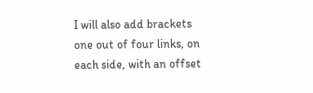I will also add brackets one out of four links, on each side, with an offset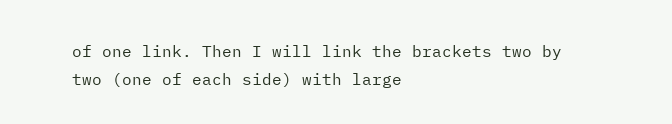of one link. Then I will link the brackets two by two (one of each side) with large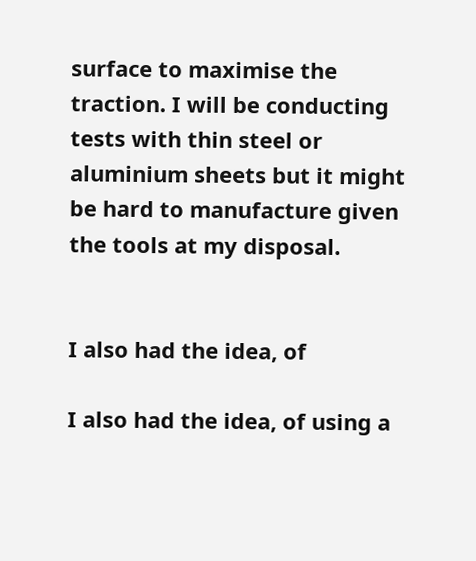surface to maximise the traction. I will be conducting tests with thin steel or aluminium sheets but it might be hard to manufacture given the tools at my disposal.


I also had the idea, of

I also had the idea, of using a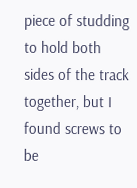piece of studding to hold both sides of the track together, but I found screws to be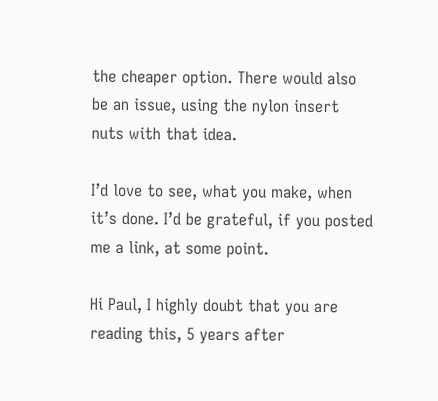the cheaper option. There would also be an issue, using the nylon insert nuts with that idea.

I’d love to see, what you make, when it’s done. I’d be grateful, if you posted me a link, at some point.

Hi Paul, I highly doubt that you are reading this, 5 years after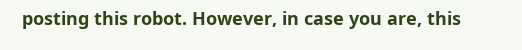posting this robot. However, in case you are, this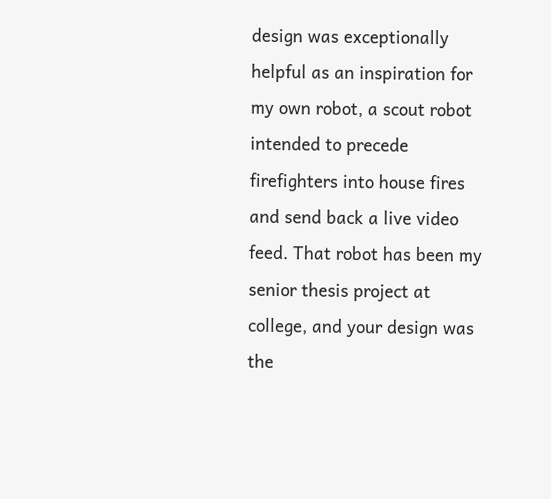design was exceptionally helpful as an inspiration for my own robot, a scout robot intended to precede firefighters into house fires and send back a live video feed. That robot has been my senior thesis project at college, and your design was the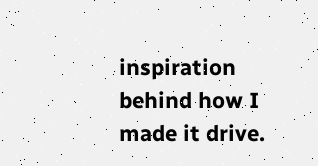inspiration behind how I made it drive.